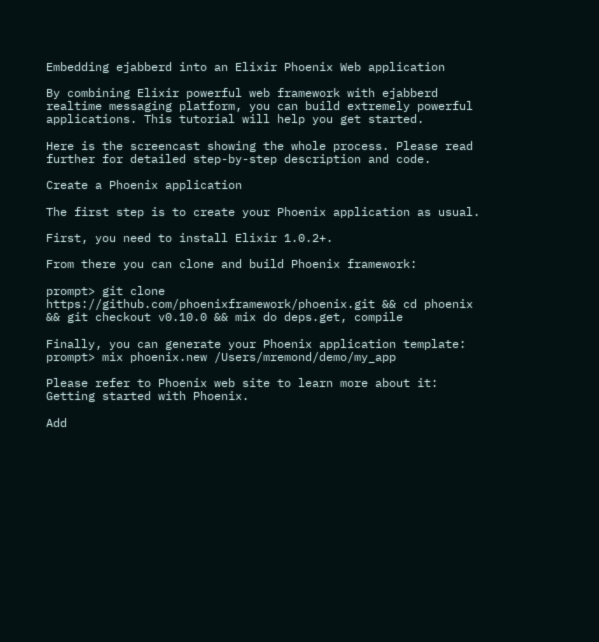Embedding ejabberd into an Elixir Phoenix Web application

By combining Elixir powerful web framework with ejabberd realtime messaging platform, you can build extremely powerful applications. This tutorial will help you get started.

Here is the screencast showing the whole process. Please read further for detailed step-by-step description and code.

Create a Phoenix application

The first step is to create your Phoenix application as usual.

First, you need to install Elixir 1.0.2+.

From there you can clone and build Phoenix framework:

prompt> git clone https://github.com/phoenixframework/phoenix.git && cd phoenix && git checkout v0.10.0 && mix do deps.get, compile

Finally, you can generate your Phoenix application template:
prompt> mix phoenix.new /Users/mremond/demo/my_app

Please refer to Phoenix web site to learn more about it: Getting started with Phoenix.

Add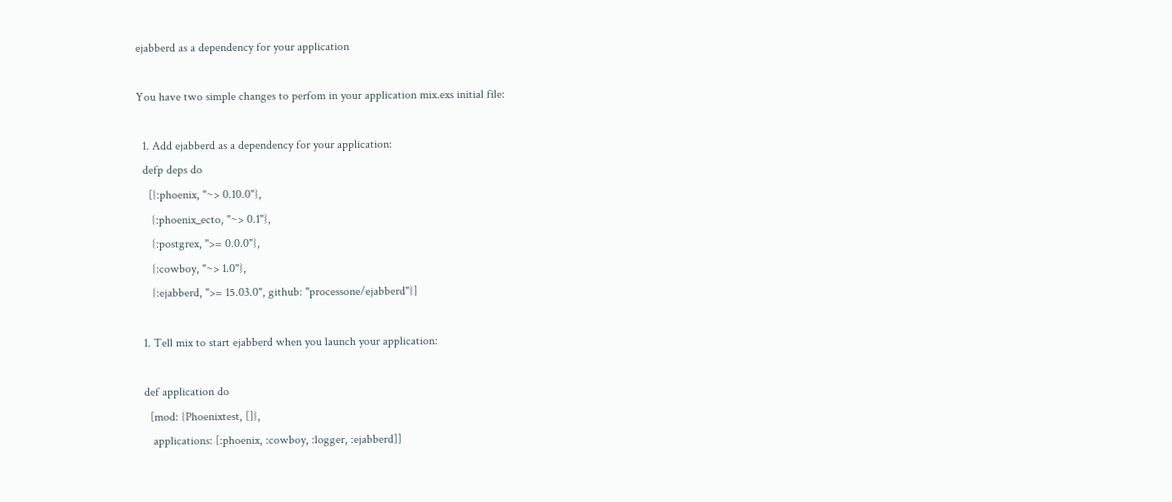ejabberd as a dependency for your application

You have two simple changes to perfom in your application mix.exs initial file:

  1. Add ejabberd as a dependency for your application:
  defp deps do
    [{:phoenix, "~> 0.10.0"},
     {:phoenix_ecto, "~> 0.1"},
     {:postgrex, ">= 0.0.0"},
     {:cowboy, "~> 1.0"},
     {:ejabberd, ">= 15.03.0", github: "processone/ejabberd"}]

  1. Tell mix to start ejabberd when you launch your application:

  def application do
    [mod: {Phoenixtest, []},
     applications: [:phoenix, :cowboy, :logger, :ejabberd]]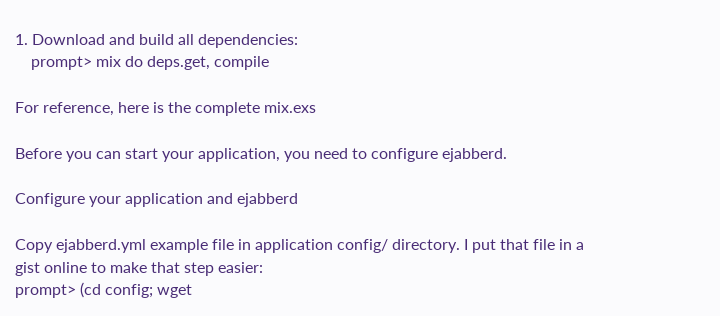1. Download and build all dependencies:
    prompt> mix do deps.get, compile

For reference, here is the complete mix.exs

Before you can start your application, you need to configure ejabberd.

Configure your application and ejabberd

Copy ejabberd.yml example file in application config/ directory. I put that file in a gist online to make that step easier:
prompt> (cd config; wget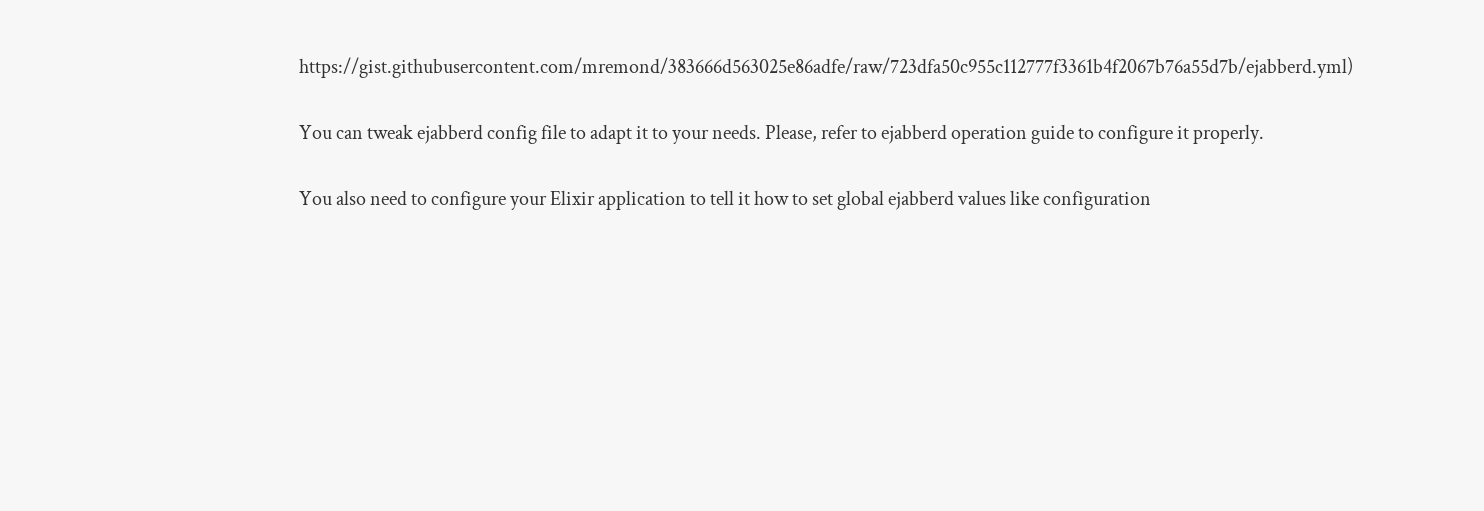https://gist.githubusercontent.com/mremond/383666d563025e86adfe/raw/723dfa50c955c112777f3361b4f2067b76a55d7b/ejabberd.yml)

You can tweak ejabberd config file to adapt it to your needs. Please, refer to ejabberd operation guide to configure it properly.

You also need to configure your Elixir application to tell it how to set global ejabberd values like configuration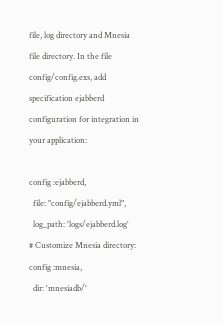file, log directory and Mnesia file directory. In the file config/config.exs, add specification ejabberd configuration for integration in your application:

config :ejabberd,
  file: "config/ejabberd.yml",
  log_path: 'logs/ejabberd.log'
# Customize Mnesia directory:
config :mnesia,
  dir: 'mnesiadb/'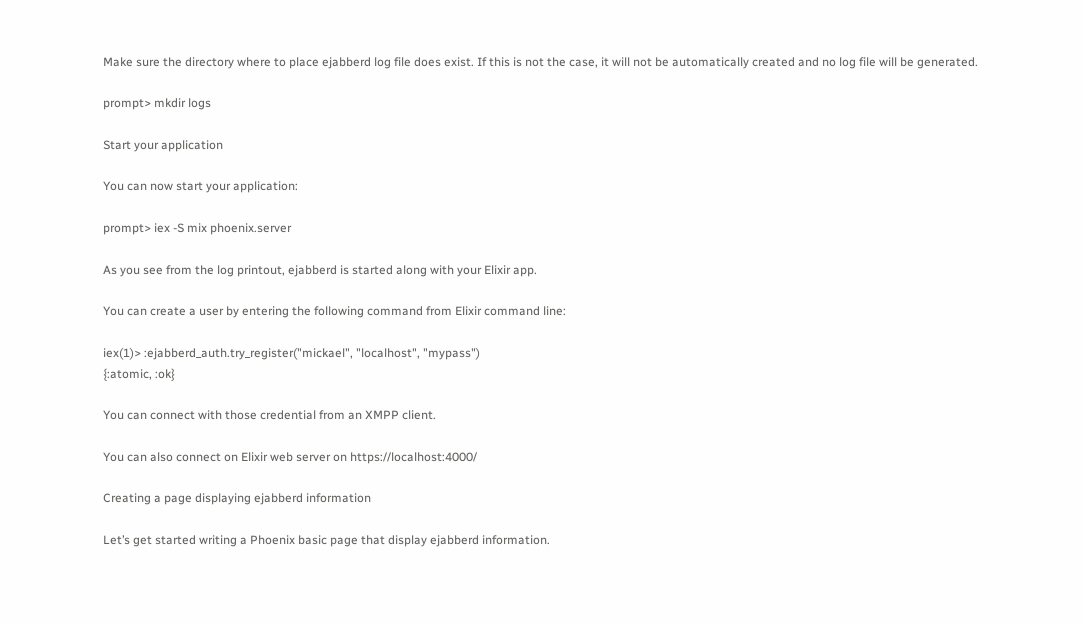Make sure the directory where to place ejabberd log file does exist. If this is not the case, it will not be automatically created and no log file will be generated.

prompt> mkdir logs

Start your application

You can now start your application:

prompt> iex -S mix phoenix.server

As you see from the log printout, ejabberd is started along with your Elixir app.

You can create a user by entering the following command from Elixir command line:

iex(1)> :ejabberd_auth.try_register("mickael", "localhost", "mypass")
{:atomic, :ok}

You can connect with those credential from an XMPP client.

You can also connect on Elixir web server on https://localhost:4000/

Creating a page displaying ejabberd information

Let’s get started writing a Phoenix basic page that display ejabberd information.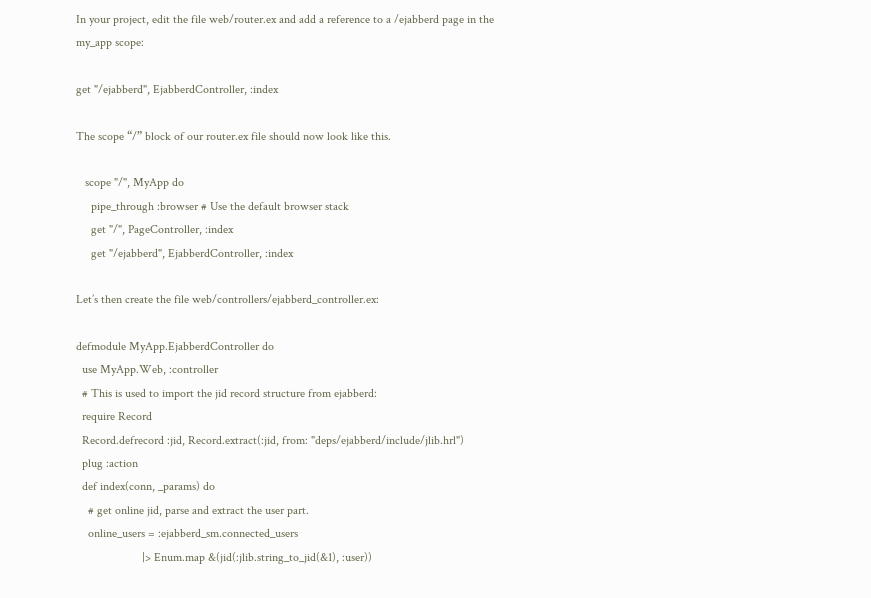In your project, edit the file web/router.ex and add a reference to a /ejabberd page in the my_app scope:

get "/ejabberd", EjabberdController, :index

The scope “/” block of our router.ex file should now look like this.

   scope "/", MyApp do
     pipe_through :browser # Use the default browser stack
     get "/", PageController, :index
     get "/ejabberd", EjabberdController, :index

Let’s then create the file web/controllers/ejabberd_controller.ex:

defmodule MyApp.EjabberdController do
  use MyApp.Web, :controller
  # This is used to import the jid record structure from ejabberd:
  require Record
  Record.defrecord :jid, Record.extract(:jid, from: "deps/ejabberd/include/jlib.hrl")
  plug :action
  def index(conn, _params) do
    # get online jid, parse and extract the user part.
    online_users = :ejabberd_sm.connected_users
                      |> Enum.map &(jid(:jlib.string_to_jid(&1), :user))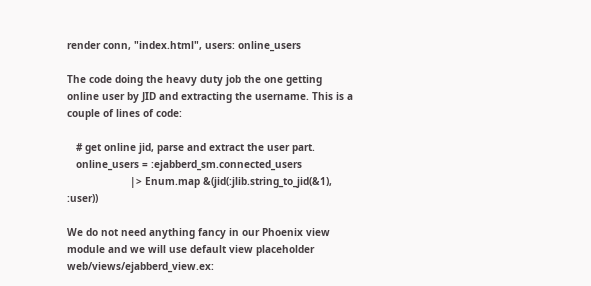render conn, "index.html", users: online_users

The code doing the heavy duty job the one getting online user by JID and extracting the username. This is a couple of lines of code:

   # get online jid, parse and extract the user part.
   online_users = :ejabberd_sm.connected_users
                     |> Enum.map &(jid(:jlib.string_to_jid(&1), :user))

We do not need anything fancy in our Phoenix view module and we will use default view placeholder web/views/ejabberd_view.ex: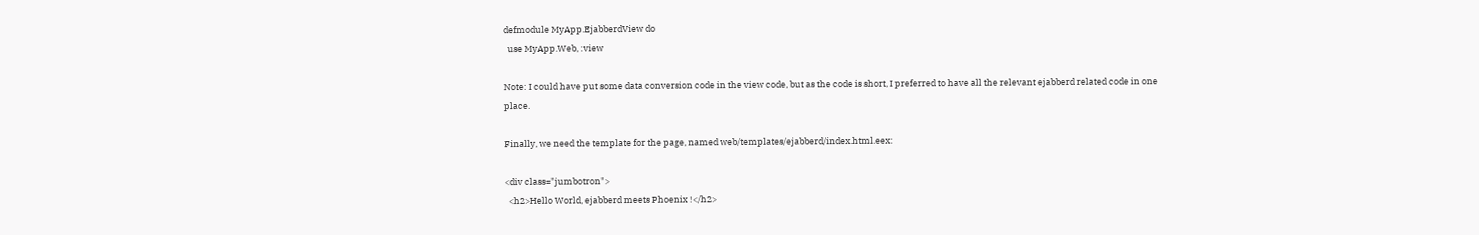defmodule MyApp.EjabberdView do
  use MyApp.Web, :view

Note: I could have put some data conversion code in the view code, but as the code is short, I preferred to have all the relevant ejabberd related code in one place.

Finally, we need the template for the page, named web/templates/ejabberd/index.html.eex:

<div class="jumbotron">
  <h2>Hello World, ejabberd meets Phoenix !</h2>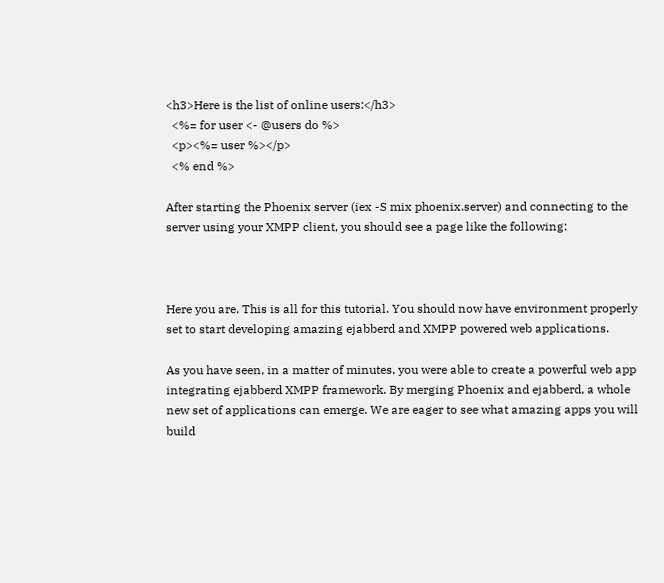<h3>Here is the list of online users:</h3>
  <%= for user <- @users do %>
  <p><%= user %></p>
  <% end %>

After starting the Phoenix server (iex -S mix phoenix.server) and connecting to the server using your XMPP client, you should see a page like the following:



Here you are. This is all for this tutorial. You should now have environment properly set to start developing amazing ejabberd and XMPP powered web applications.

As you have seen, in a matter of minutes, you were able to create a powerful web app integrating ejabberd XMPP framework. By merging Phoenix and ejabberd, a whole new set of applications can emerge. We are eager to see what amazing apps you will build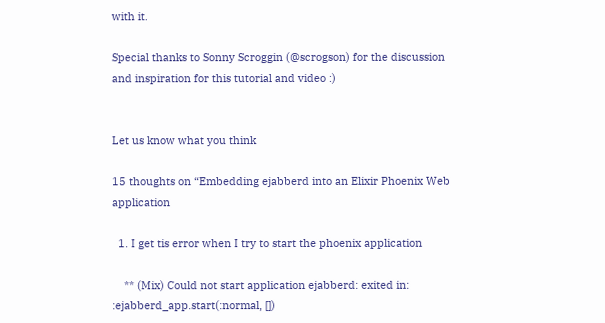with it.

Special thanks to Sonny Scroggin (@scrogson) for the discussion and inspiration for this tutorial and video :)


Let us know what you think

15 thoughts on “Embedding ejabberd into an Elixir Phoenix Web application

  1. I get tis error when I try to start the phoenix application

    ** (Mix) Could not start application ejabberd: exited in: :ejabberd_app.start(:normal, [])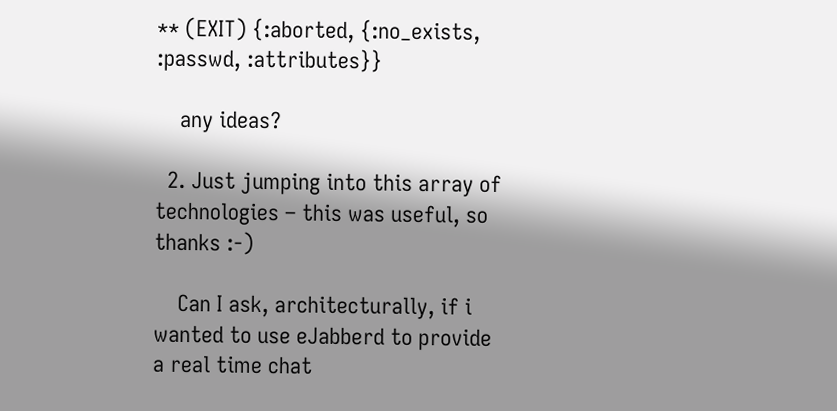** (EXIT) {:aborted, {:no_exists, :passwd, :attributes}}

    any ideas?

  2. Just jumping into this array of technologies – this was useful, so thanks :-)

    Can I ask, architecturally, if i wanted to use eJabberd to provide a real time chat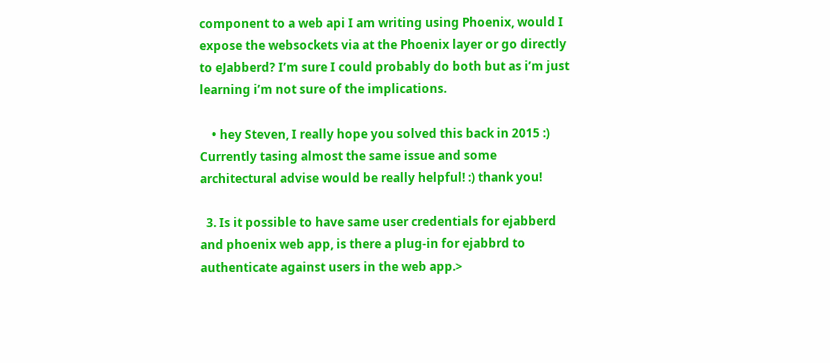component to a web api I am writing using Phoenix, would I expose the websockets via at the Phoenix layer or go directly to eJabberd? I’m sure I could probably do both but as i’m just learning i’m not sure of the implications.

    • hey Steven, I really hope you solved this back in 2015 :) Currently tasing almost the same issue and some architectural advise would be really helpful! :) thank you!

  3. Is it possible to have same user credentials for ejabberd and phoenix web app, is there a plug-in for ejabbrd to authenticate against users in the web app.>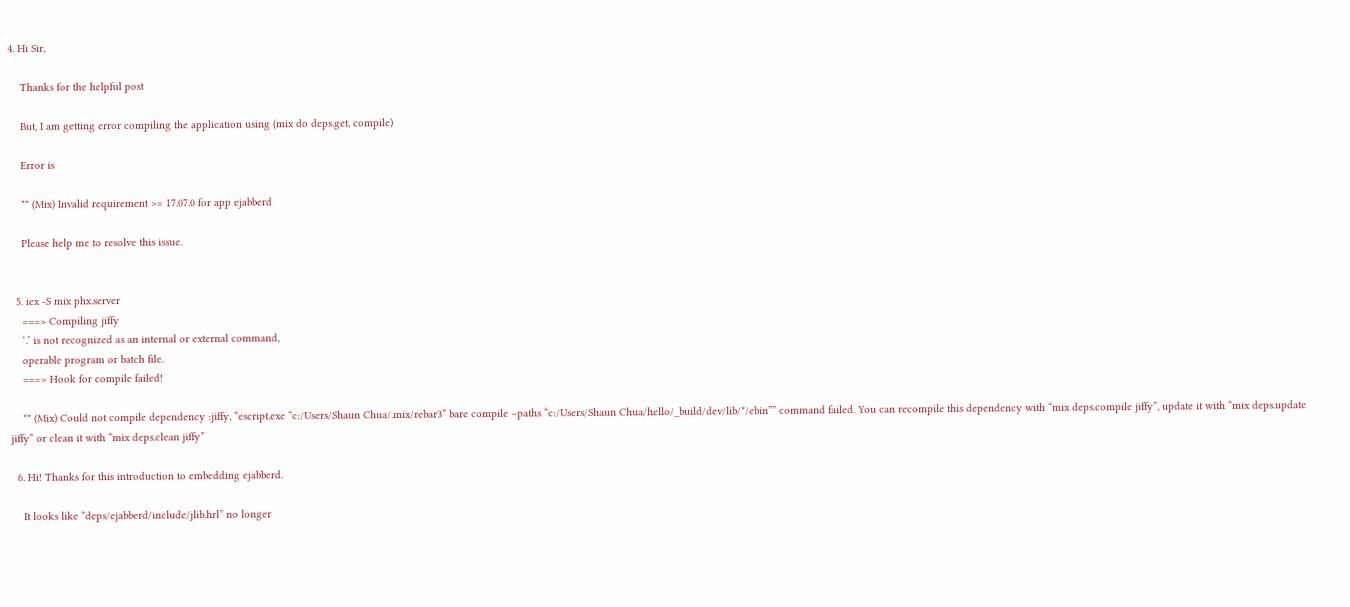4. Hi Sir,

    Thanks for the helpful post

    But, I am getting error compiling the application using (mix do deps.get, compile)

    Error is

    ** (Mix) Invalid requirement >= 17.07.0 for app ejabberd

    Please help me to resolve this issue.


  5. iex -S mix phx.server
    ===> Compiling jiffy
    ‘.’ is not recognized as an internal or external command,
    operable program or batch file.
    ===> Hook for compile failed!

    ** (Mix) Could not compile dependency :jiffy, “escript.exe “c:/Users/Shaun Chua/.mix/rebar3” bare compile –paths “c:/Users/Shaun Chua/hello/_build/dev/lib/*/ebin”” command failed. You can recompile this dependency with “mix deps.compile jiffy”, update it with “mix deps.update jiffy” or clean it with “mix deps.clean jiffy”

  6. Hi! Thanks for this introduction to embedding ejabberd.

    It looks like “deps/ejabberd/include/jlib.hrl” no longer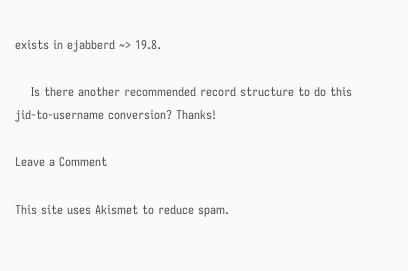exists in ejabberd ~> 19.8.

    Is there another recommended record structure to do this jid-to-username conversion? Thanks!

Leave a Comment

This site uses Akismet to reduce spam.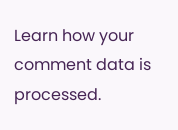Learn how your comment data is processed.